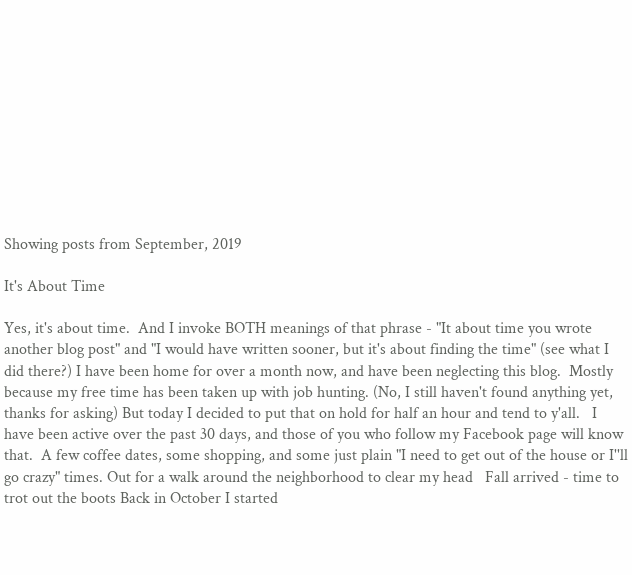Showing posts from September, 2019

It's About Time

Yes, it's about time.  And I invoke BOTH meanings of that phrase - "It about time you wrote another blog post" and "I would have written sooner, but it's about finding the time" (see what I did there?) I have been home for over a month now, and have been neglecting this blog.  Mostly because my free time has been taken up with job hunting. (No, I still haven't found anything yet, thanks for asking) But today I decided to put that on hold for half an hour and tend to y'all.   I have been active over the past 30 days, and those of you who follow my Facebook page will know that.  A few coffee dates, some shopping, and some just plain "I need to get out of the house or I''ll go crazy" times. Out for a walk around the neighborhood to clear my head   Fall arrived - time to trot out the boots Back in October I started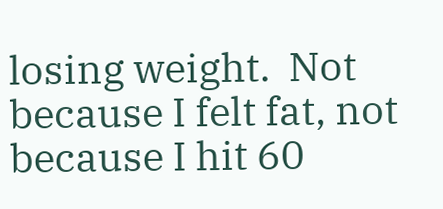losing weight.  Not because I felt fat, not because I hit 60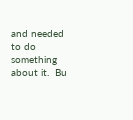and needed to do something about it.  Bu